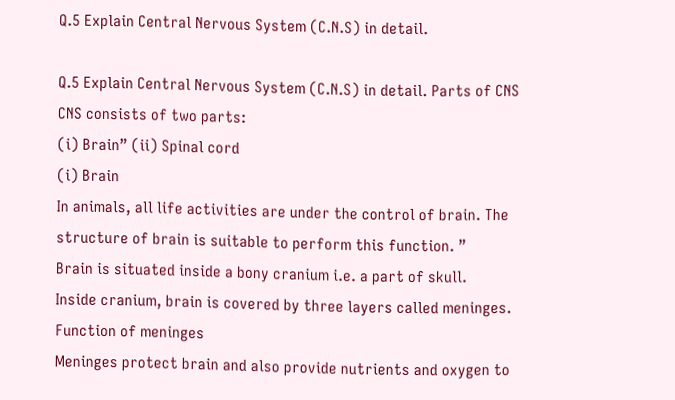Q.5 Explain Central Nervous System (C.N.S) in detail.

Q.5 Explain Central Nervous System (C.N.S) in detail. Parts of CNS
CNS consists of two parts:
(i) Brain” (ii) Spinal cord
(i) Brain
In animals, all life activities are under the control of brain. The structure of brain is suitable to perform this function. ”
Brain is situated inside a bony cranium i.e. a part of skull.
Inside cranium, brain is covered by three layers called meninges.
Function of meninges
Meninges protect brain and also provide nutrients and oxygen to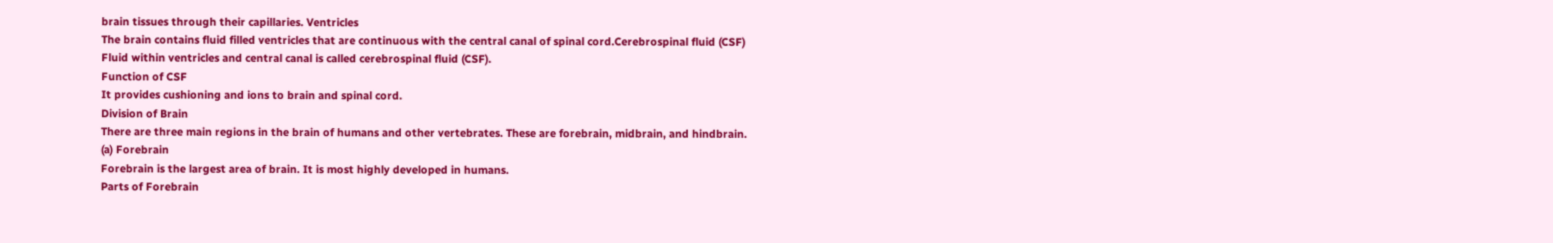brain tissues through their capillaries. Ventricles
The brain contains fluid filled ventricles that are continuous with the central canal of spinal cord.Cerebrospinal fluid (CSF)
Fluid within ventricles and central canal is called cerebrospinal fluid (CSF).
Function of CSF
It provides cushioning and ions to brain and spinal cord.
Division of Brain
There are three main regions in the brain of humans and other vertebrates. These are forebrain, midbrain, and hindbrain.
(a) Forebrain
Forebrain is the largest area of brain. It is most highly developed in humans.
Parts of Forebrain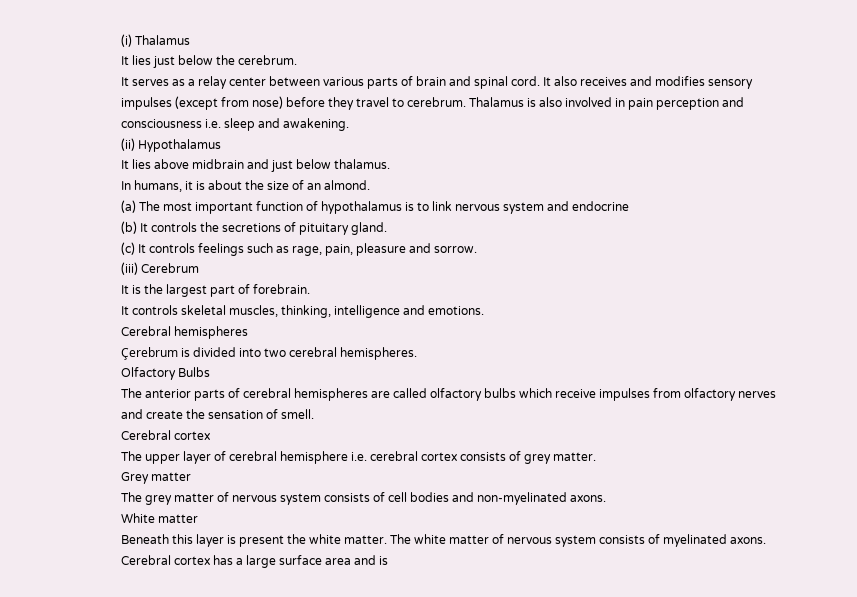(i) Thalamus
It lies just below the cerebrum.
It serves as a relay center between various parts of brain and spinal cord. It also receives and modifies sensory impulses (except from nose) before they travel to cerebrum. Thalamus is also involved in pain perception and consciousness i.e. sleep and awakening.
(ii) Hypothalamus
It lies above midbrain and just below thalamus.
In humans, it is about the size of an almond.
(a) The most important function of hypothalamus is to link nervous system and endocrine
(b) It controls the secretions of pituitary gland.
(c) It controls feelings such as rage, pain, pleasure and sorrow.
(iii) Cerebrum
It is the largest part of forebrain.
It controls skeletal muscles, thinking, intelligence and emotions.
Cerebral hemispheres
Çerebrum is divided into two cerebral hemispheres.
Olfactory Bulbs
The anterior parts of cerebral hemispheres are called olfactory bulbs which receive impulses from olfactory nerves and create the sensation of smell.
Cerebral cortex
The upper layer of cerebral hemisphere i.e. cerebral cortex consists of grey matter.
Grey matter
The grey matter of nervous system consists of cell bodies and non-myelinated axons.
White matter
Beneath this layer is present the white matter. The white matter of nervous system consists of myelinated axons. Cerebral cortex has a large surface area and is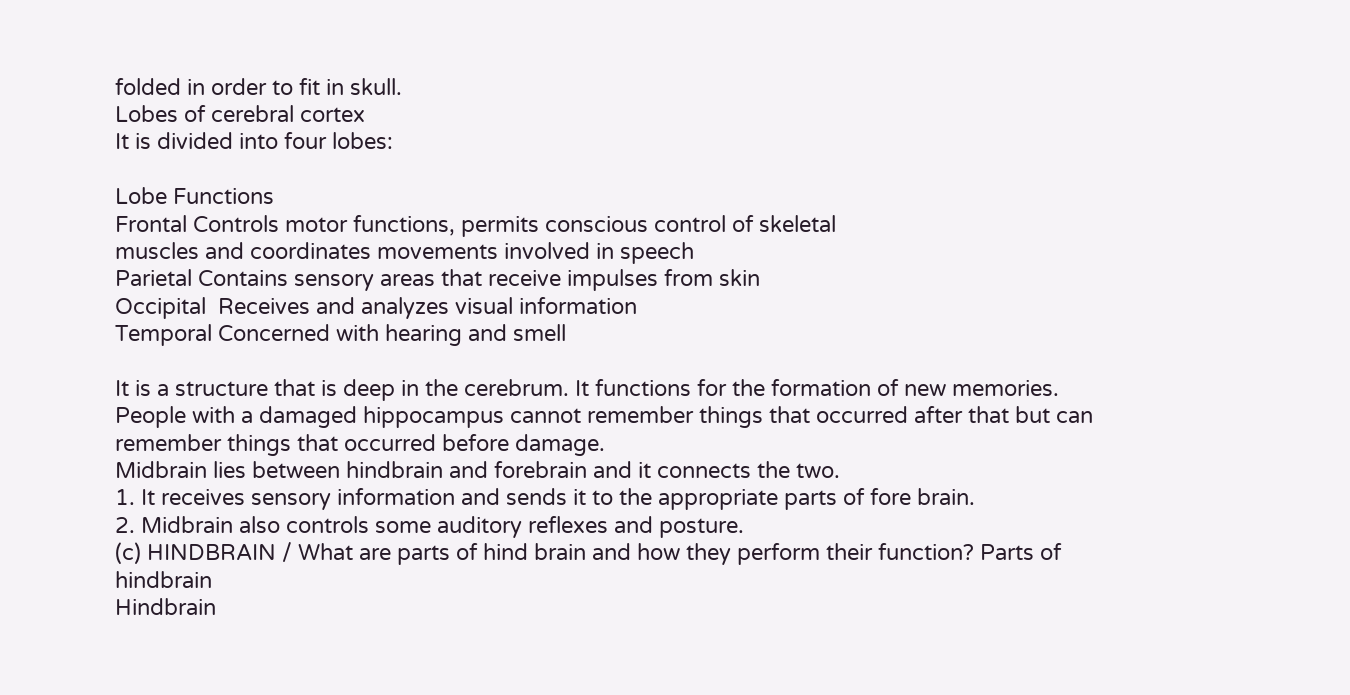folded in order to fit in skull.
Lobes of cerebral cortex
It is divided into four lobes:

Lobe Functions
Frontal Controls motor functions, permits conscious control of skeletal
muscles and coordinates movements involved in speech
Parietal Contains sensory areas that receive impulses from skin
Occipital  Receives and analyzes visual information
Temporal Concerned with hearing and smell

It is a structure that is deep in the cerebrum. It functions for the formation of new memories. People with a damaged hippocampus cannot remember things that occurred after that but can remember things that occurred before damage.
Midbrain lies between hindbrain and forebrain and it connects the two.
1. It receives sensory information and sends it to the appropriate parts of fore brain.
2. Midbrain also controls some auditory reflexes and posture.
(c) HINDBRAIN / What are parts of hind brain and how they perform their function? Parts of hindbrain
Hindbrain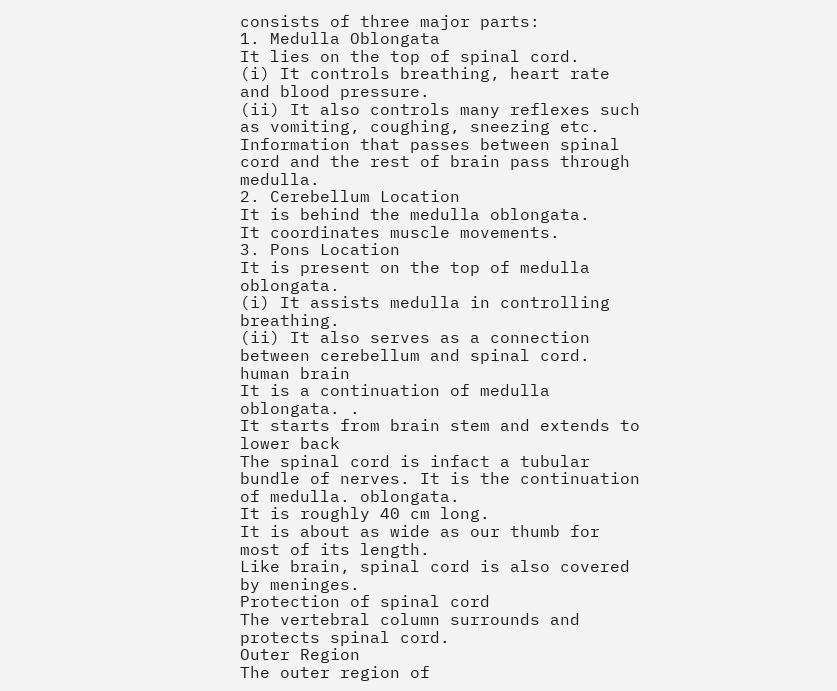consists of three major parts:
1. Medulla Oblongata
It lies on the top of spinal cord.
(i) It controls breathing, heart rate and blood pressure.
(ii) It also controls many reflexes such as vomiting, coughing, sneezing etc.
Information that passes between spinal cord and the rest of brain pass through medulla.
2. Cerebellum Location
It is behind the medulla oblongata.
It coordinates muscle movements.
3. Pons Location
It is present on the top of medulla oblongata.
(i) It assists medulla in controlling breathing.
(ii) It also serves as a connection between cerebellum and spinal cord.
human brain
It is a continuation of medulla oblongata. .
It starts from brain stem and extends to lower back
The spinal cord is infact a tubular bundle of nerves. It is the continuation of medulla. oblongata.
It is roughly 40 cm long.
It is about as wide as our thumb for most of its length.
Like brain, spinal cord is also covered by meninges.
Protection of spinal cord
The vertebral column surrounds and protects spinal cord.
Outer Region
The outer region of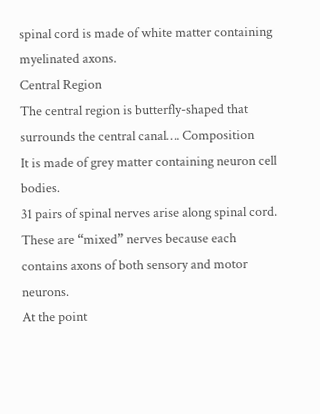spinal cord is made of white matter containing myelinated axons.
Central Region
The central region is butterfly-shaped that surrounds the central canal…. Composition
It is made of grey matter containing neuron cell bodies.
31 pairs of spinal nerves arise along spinal cord. These are “mixed” nerves because each contains axons of both sensory and motor neurons.
At the point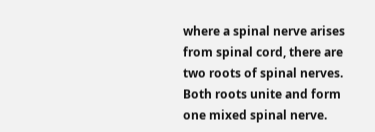where a spinal nerve arises from spinal cord, there are two roots of spinal nerves. Both roots unite and form one mixed spinal nerve.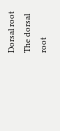Dorsal root
The dorsal root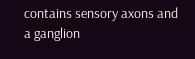contains sensory axons and a ganglion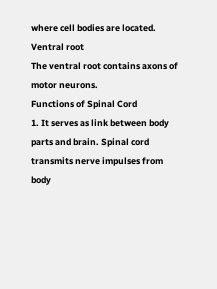where cell bodies are located.
Ventral root
The ventral root contains axons of motor neurons.
Functions of Spinal Cord
1. It serves as link between body parts and brain. Spinal cord transmits nerve impulses from body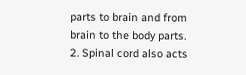parts to brain and from brain to the body parts.
2. Spinal cord also acts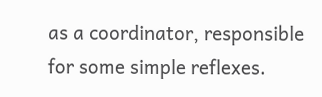as a coordinator, responsible for some simple reflexes.